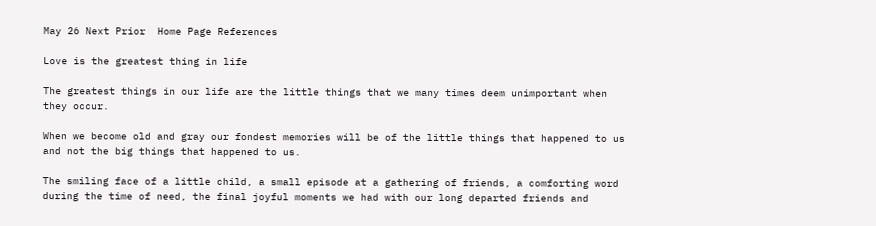May 26 Next Prior  Home Page References

Love is the greatest thing in life

The greatest things in our life are the little things that we many times deem unimportant when they occur.

When we become old and gray our fondest memories will be of the little things that happened to us and not the big things that happened to us.

The smiling face of a little child, a small episode at a gathering of friends, a comforting word during the time of need, the final joyful moments we had with our long departed friends and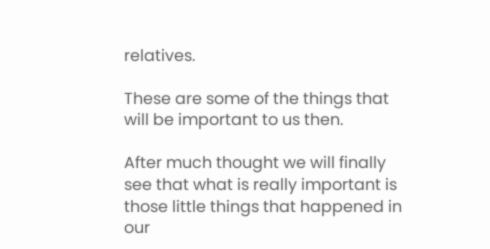relatives.

These are some of the things that will be important to us then.

After much thought we will finally see that what is really important is those little things that happened in our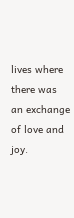lives where there was an exchange of love and joy.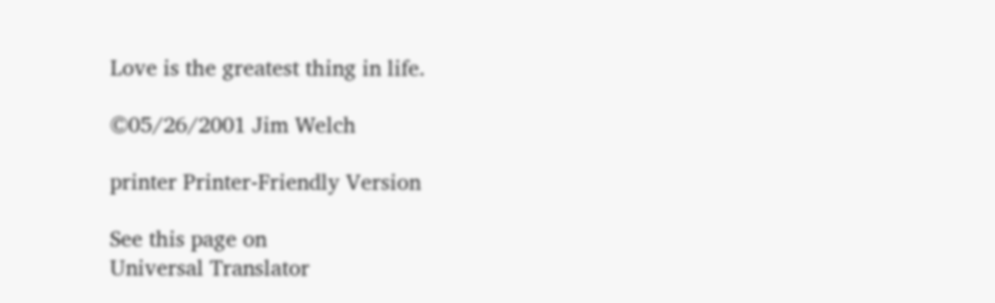Love is the greatest thing in life.

©05/26/2001 Jim Welch

printer Printer-Friendly Version

See this page on
Universal Translator